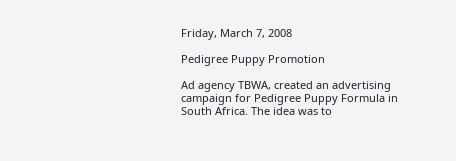Friday, March 7, 2008

Pedigree Puppy Promotion

Ad agency TBWA, created an advertising campaign for Pedigree Puppy Formula in South Africa. The idea was to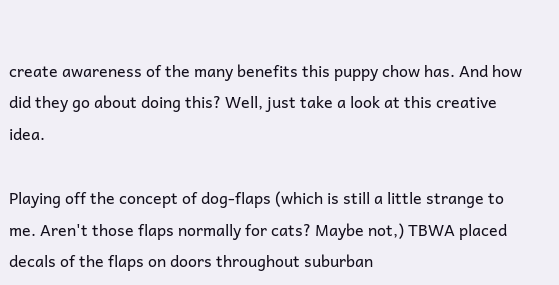create awareness of the many benefits this puppy chow has. And how did they go about doing this? Well, just take a look at this creative idea.

Playing off the concept of dog-flaps (which is still a little strange to me. Aren't those flaps normally for cats? Maybe not,) TBWA placed decals of the flaps on doors throughout suburban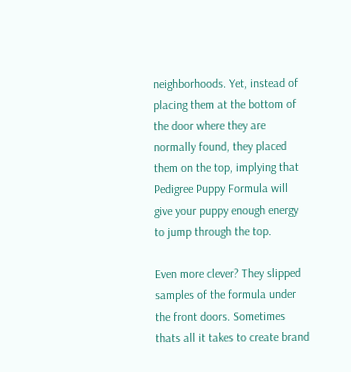neighborhoods. Yet, instead of placing them at the bottom of the door where they are normally found, they placed them on the top, implying that Pedigree Puppy Formula will give your puppy enough energy to jump through the top.

Even more clever? They slipped samples of the formula under the front doors. Sometimes thats all it takes to create brand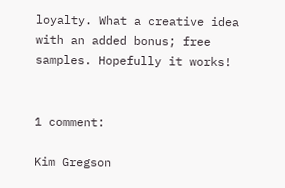loyalty. What a creative idea with an added bonus; free samples. Hopefully it works!


1 comment:

Kim Gregson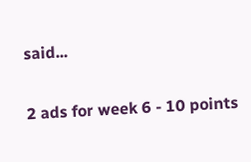said...

2 ads for week 6 - 10 points